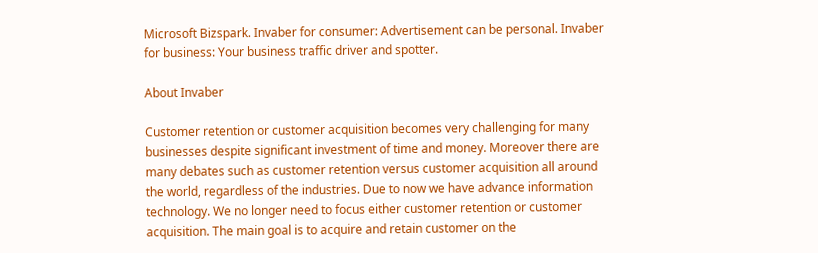Microsoft Bizspark. Invaber for consumer: Advertisement can be personal. Invaber for business: Your business traffic driver and spotter.

About Invaber

Customer retention or customer acquisition becomes very challenging for many businesses despite significant investment of time and money. Moreover there are many debates such as customer retention versus customer acquisition all around the world, regardless of the industries. Due to now we have advance information technology. We no longer need to focus either customer retention or customer acquisition. The main goal is to acquire and retain customer on the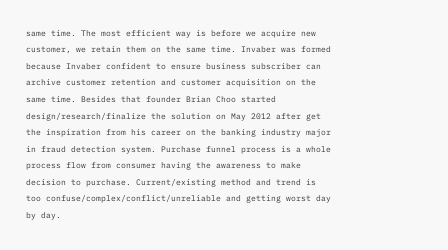same time. The most efficient way is before we acquire new customer, we retain them on the same time. Invaber was formed because Invaber confident to ensure business subscriber can archive customer retention and customer acquisition on the same time. Besides that founder Brian Choo started design/research/finalize the solution on May 2012 after get the inspiration from his career on the banking industry major in fraud detection system. Purchase funnel process is a whole process flow from consumer having the awareness to make decision to purchase. Current/existing method and trend is too confuse/complex/conflict/unreliable and getting worst day by day.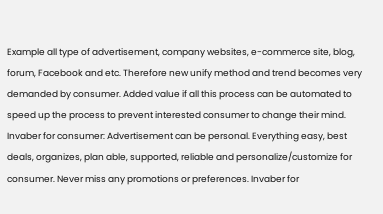Example all type of advertisement, company websites, e-commerce site, blog, forum, Facebook and etc. Therefore new unify method and trend becomes very demanded by consumer. Added value if all this process can be automated to speed up the process to prevent interested consumer to change their mind. Invaber for consumer: Advertisement can be personal. Everything easy, best deals, organizes, plan able, supported, reliable and personalize/customize for consumer. Never miss any promotions or preferences. Invaber for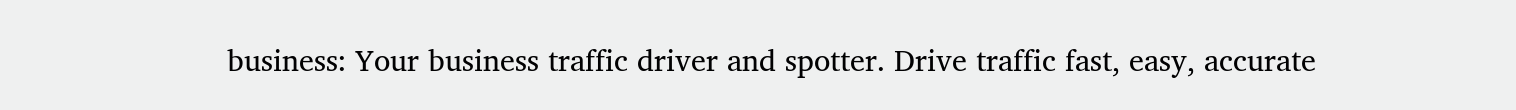business: Your business traffic driver and spotter. Drive traffic fast, easy, accurate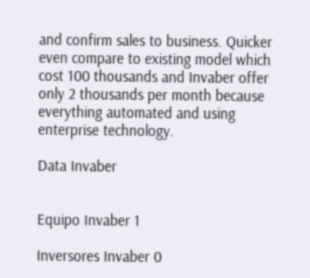and confirm sales to business. Quicker even compare to existing model which cost 100 thousands and Invaber offer only 2 thousands per month because everything automated and using enterprise technology.

Data Invaber


Equipo Invaber 1

Inversores Invaber 0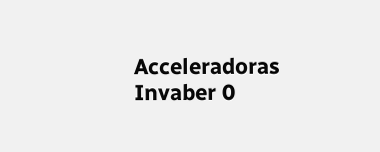Acceleradoras Invaber 0